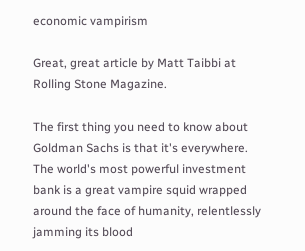economic vampirism

Great, great article by Matt Taibbi at Rolling Stone Magazine.

The first thing you need to know about Goldman Sachs is that it's everywhere. The world's most powerful investment bank is a great vampire squid wrapped around the face of humanity, relentlessly jamming its blood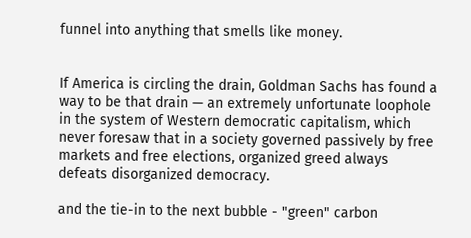funnel into anything that smells like money.


If America is circling the drain, Goldman Sachs has found a way to be that drain — an extremely unfortunate loophole in the system of Western democratic capitalism, which never foresaw that in a society governed passively by free markets and free elections, organized greed always defeats disorganized democracy.

and the tie-in to the next bubble - "green" carbon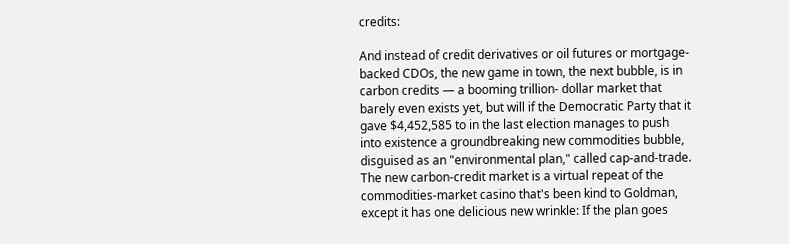credits:

And instead of credit derivatives or oil futures or mortgage-backed CDOs, the new game in town, the next bubble, is in carbon credits — a booming trillion- dollar market that barely even exists yet, but will if the Democratic Party that it gave $4,452,585 to in the last election manages to push into existence a groundbreaking new commodities bubble, disguised as an "environmental plan," called cap-and-trade. The new carbon-credit market is a virtual repeat of the commodities-market casino that's been kind to Goldman, except it has one delicious new wrinkle: If the plan goes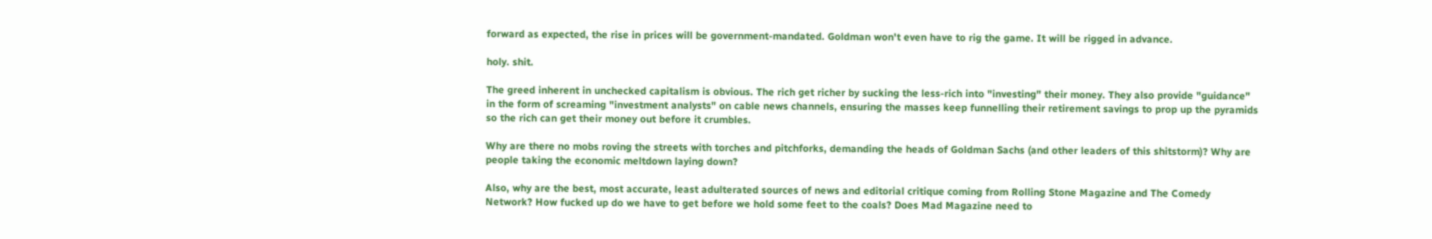forward as expected, the rise in prices will be government-mandated. Goldman won't even have to rig the game. It will be rigged in advance.

holy. shit.

The greed inherent in unchecked capitalism is obvious. The rich get richer by sucking the less-rich into "investing" their money. They also provide "guidance" in the form of screaming "investment analysts" on cable news channels, ensuring the masses keep funnelling their retirement savings to prop up the pyramids so the rich can get their money out before it crumbles.

Why are there no mobs roving the streets with torches and pitchforks, demanding the heads of Goldman Sachs (and other leaders of this shitstorm)? Why are people taking the economic meltdown laying down?

Also, why are the best, most accurate, least adulterated sources of news and editorial critique coming from Rolling Stone Magazine and The Comedy Network? How fucked up do we have to get before we hold some feet to the coals? Does Mad Magazine need to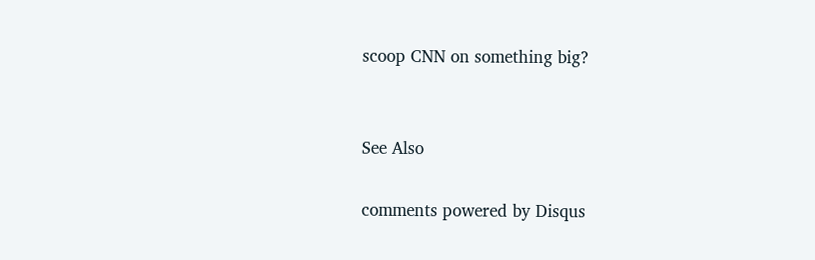scoop CNN on something big?


See Also

comments powered by Disqus